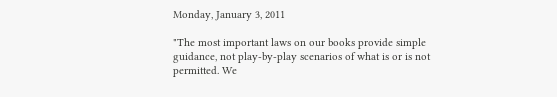Monday, January 3, 2011

"The most important laws on our books provide simple guidance, not play-by-play scenarios of what is or is not permitted. We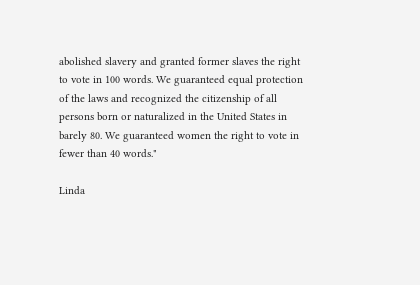abolished slavery and granted former slaves the right to vote in 100 words. We guaranteed equal protection of the laws and recognized the citizenship of all persons born or naturalized in the United States in barely 80. We guaranteed women the right to vote in fewer than 40 words."

Linda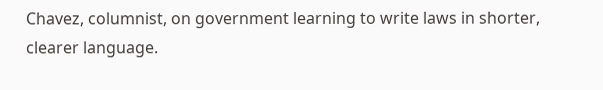Chavez, columnist, on government learning to write laws in shorter, clearer language.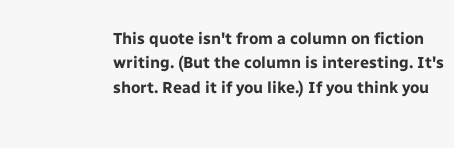This quote isn't from a column on fiction writing. (But the column is interesting. It's short. Read it if you like.) If you think you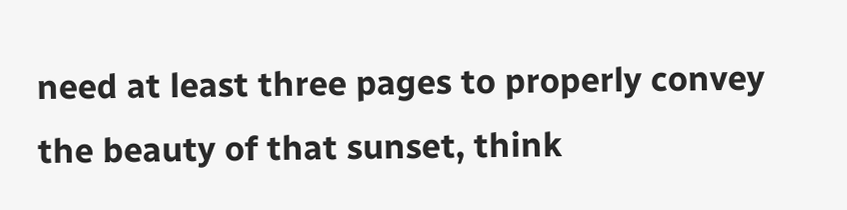need at least three pages to properly convey the beauty of that sunset, think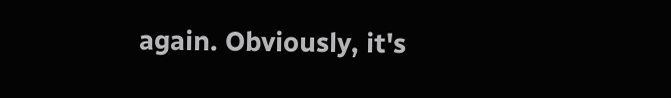again. Obviously, it's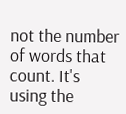not the number of words that count. It's using the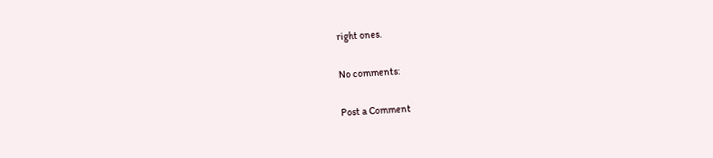right ones.

No comments:

Post a Comment